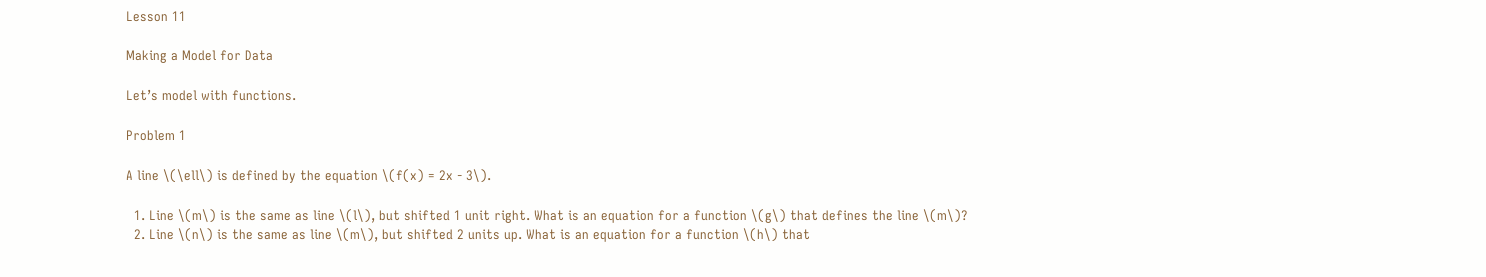Lesson 11

Making a Model for Data

Let’s model with functions.

Problem 1

A line \(\ell\) is defined by the equation \(f(x) = 2x - 3\).

  1. Line \(m\) is the same as line \(l\), but shifted 1 unit right. What is an equation for a function \(g\) that defines the line \(m\)?
  2. Line \(n\) is the same as line \(m\), but shifted 2 units up. What is an equation for a function \(h\) that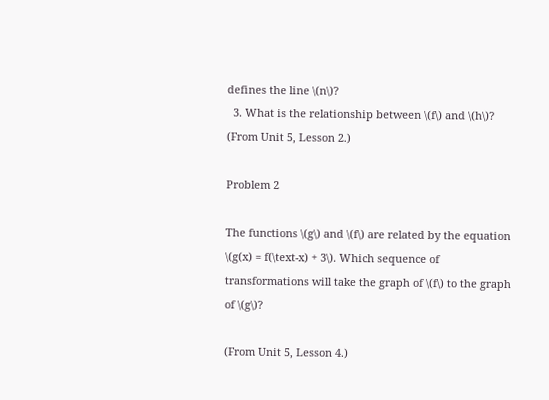defines the line \(n\)?
  3. What is the relationship between \(f\) and \(h\)?
(From Unit 5, Lesson 2.)

Problem 2

The functions \(g\) and \(f\) are related by the equation \(g(x) = f(\text-x) + 3\). Which sequence of transformations will take the graph of \(f\) to the graph of \(g\)?

(From Unit 5, Lesson 4.)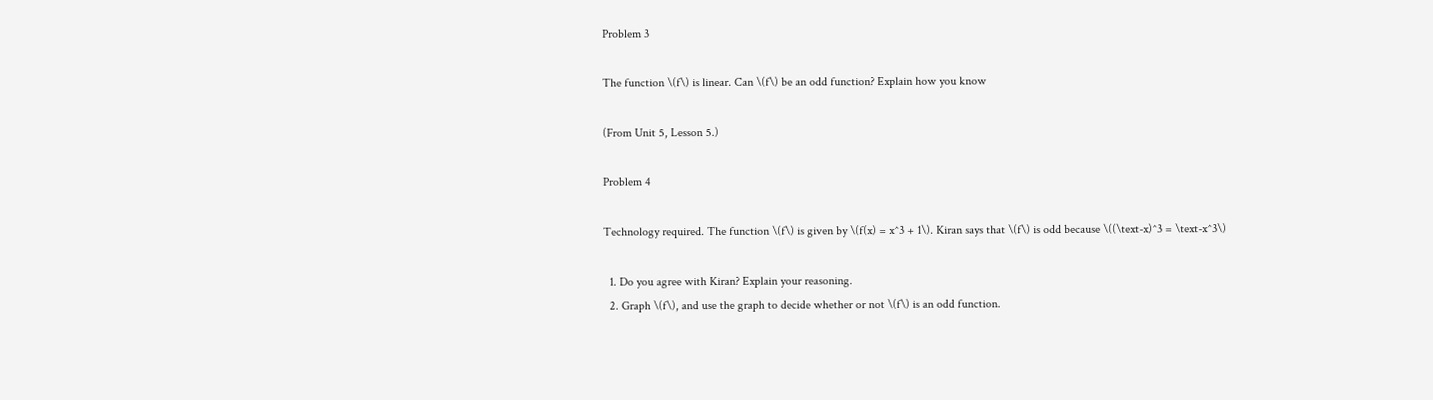Problem 3

The function \(f\) is linear. Can \(f\) be an odd function? Explain how you know

(From Unit 5, Lesson 5.)

Problem 4

Technology required. The function \(f\) is given by \(f(x) = x^3 + 1\). Kiran says that \(f\) is odd because \((\text-x)^3 = \text-x^3\)

  1. Do you agree with Kiran? Explain your reasoning.
  2. Graph \(f\), and use the graph to decide whether or not \(f\) is an odd function.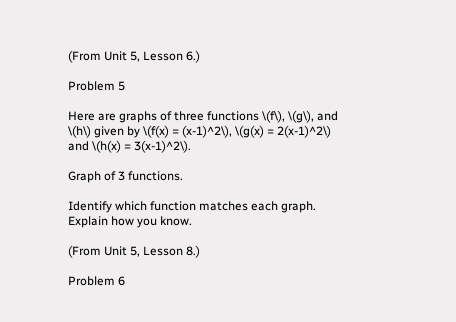(From Unit 5, Lesson 6.)

Problem 5

Here are graphs of three functions \(f\), \(g\), and \(h\) given by \(f(x) = (x-1)^2\), \(g(x) = 2(x-1)^2\) and \(h(x) = 3(x-1)^2\).

Graph of 3 functions.

Identify which function matches each graph. Explain how you know.

(From Unit 5, Lesson 8.)

Problem 6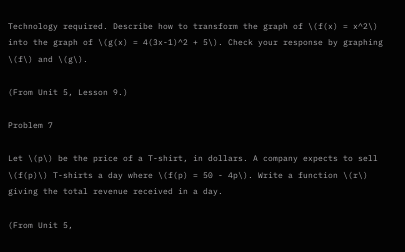Technology required. Describe how to transform the graph of \(f(x) = x^2\) into the graph of \(g(x) = 4(3x-1)^2 + 5\). Check your response by graphing \(f\) and \(g\).

(From Unit 5, Lesson 9.)

Problem 7

Let \(p\) be the price of a T-shirt, in dollars. A company expects to sell \(f(p)\) T-shirts a day where \(f(p) = 50 - 4p\). Write a function \(r\) giving the total revenue received in a day.

(From Unit 5,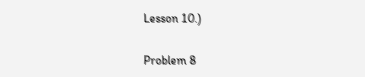Lesson 10.)

Problem 8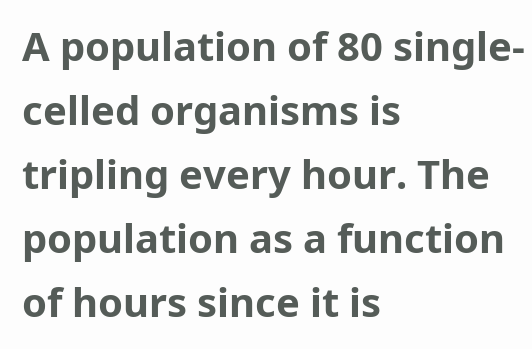A population of 80 single-celled organisms is tripling every hour. The population as a function of hours since it is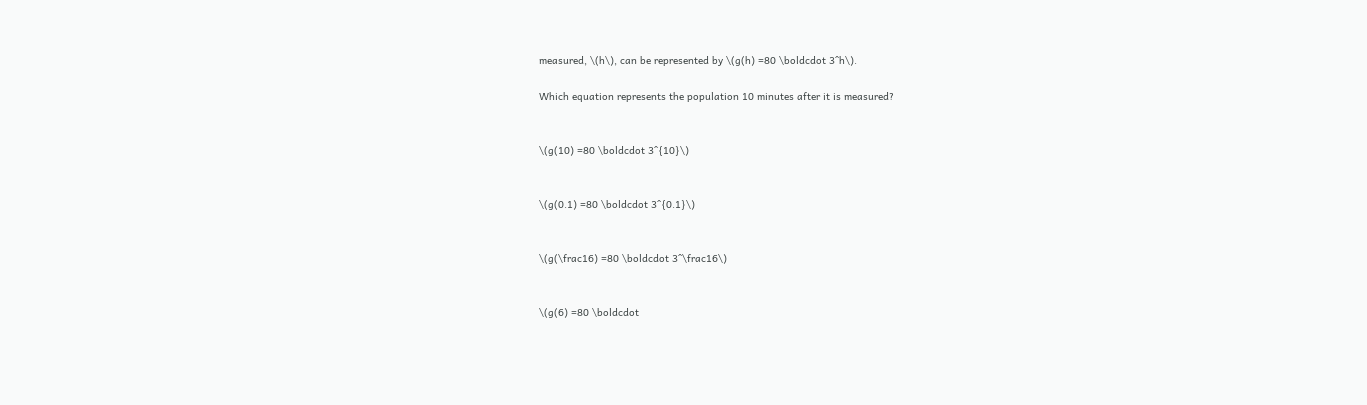measured, \(h\), can be represented by \(g(h) =80 \boldcdot 3^h\).

Which equation represents the population 10 minutes after it is measured?


\(g(10) =80 \boldcdot 3^{10}\)


\(g(0.1) =80 \boldcdot 3^{0.1}\)


\(g(\frac16) =80 \boldcdot 3^\frac16\)


\(g(6) =80 \boldcdot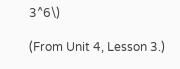3^6\)

(From Unit 4, Lesson 3.)